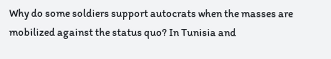Why do some soldiers support autocrats when the masses are mobilized against the status quo? In Tunisia and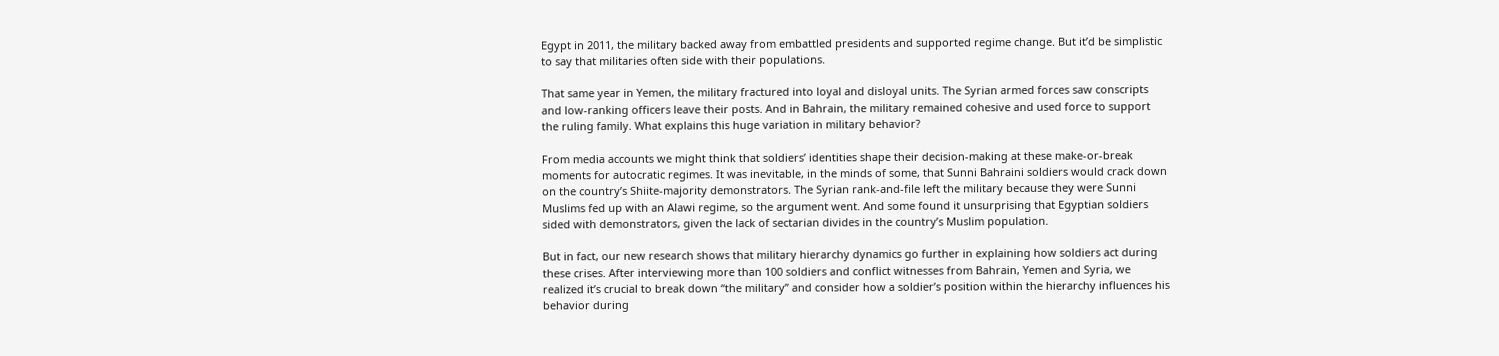Egypt in 2011, the military backed away from embattled presidents and supported regime change. But it’d be simplistic to say that militaries often side with their populations.

That same year in Yemen, the military fractured into loyal and disloyal units. The Syrian armed forces saw conscripts and low-ranking officers leave their posts. And in Bahrain, the military remained cohesive and used force to support the ruling family. What explains this huge variation in military behavior?

From media accounts we might think that soldiers’ identities shape their decision-making at these make-or-break moments for autocratic regimes. It was inevitable, in the minds of some, that Sunni Bahraini soldiers would crack down on the country’s Shiite-majority demonstrators. The Syrian rank-and-file left the military because they were Sunni Muslims fed up with an Alawi regime, so the argument went. And some found it unsurprising that Egyptian soldiers sided with demonstrators, given the lack of sectarian divides in the country’s Muslim population.

But in fact, our new research shows that military hierarchy dynamics go further in explaining how soldiers act during these crises. After interviewing more than 100 soldiers and conflict witnesses from Bahrain, Yemen and Syria, we realized it’s crucial to break down “the military” and consider how a soldier’s position within the hierarchy influences his behavior during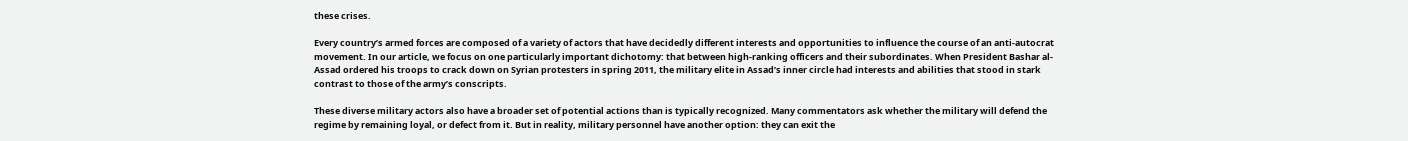these crises.

Every country’s armed forces are composed of a variety of actors that have decidedly different interests and opportunities to influence the course of an anti-autocrat movement. In our article, we focus on one particularly important dichotomy: that between high-ranking officers and their subordinates. When President Bashar al-Assad ordered his troops to crack down on Syrian protesters in spring 2011, the military elite in Assad’s inner circle had interests and abilities that stood in stark contrast to those of the army’s conscripts.

These diverse military actors also have a broader set of potential actions than is typically recognized. Many commentators ask whether the military will defend the regime by remaining loyal, or defect from it. But in reality, military personnel have another option: they can exit the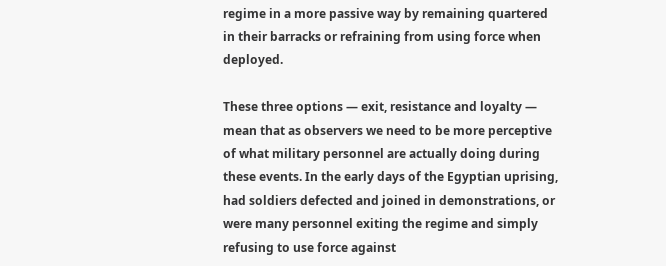regime in a more passive way by remaining quartered in their barracks or refraining from using force when deployed.

These three options — exit, resistance and loyalty — mean that as observers we need to be more perceptive of what military personnel are actually doing during these events. In the early days of the Egyptian uprising, had soldiers defected and joined in demonstrations, or were many personnel exiting the regime and simply refusing to use force against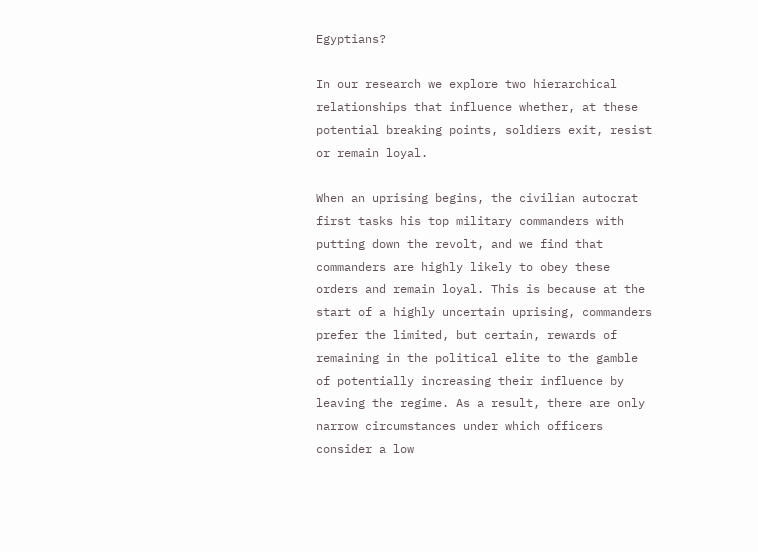Egyptians?

In our research we explore two hierarchical relationships that influence whether, at these potential breaking points, soldiers exit, resist or remain loyal.

When an uprising begins, the civilian autocrat first tasks his top military commanders with putting down the revolt, and we find that commanders are highly likely to obey these orders and remain loyal. This is because at the start of a highly uncertain uprising, commanders prefer the limited, but certain, rewards of remaining in the political elite to the gamble of potentially increasing their influence by leaving the regime. As a result, there are only narrow circumstances under which officers consider a low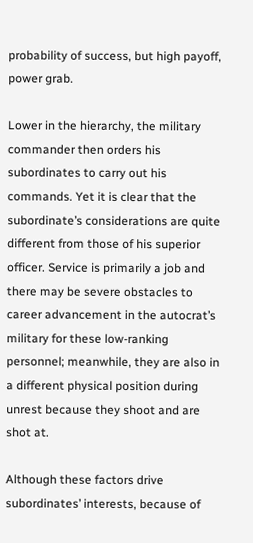probability of success, but high payoff, power grab.

Lower in the hierarchy, the military commander then orders his subordinates to carry out his commands. Yet it is clear that the subordinate’s considerations are quite different from those of his superior officer. Service is primarily a job and there may be severe obstacles to career advancement in the autocrat’s military for these low-ranking personnel; meanwhile, they are also in a different physical position during unrest because they shoot and are shot at.

Although these factors drive subordinates’ interests, because of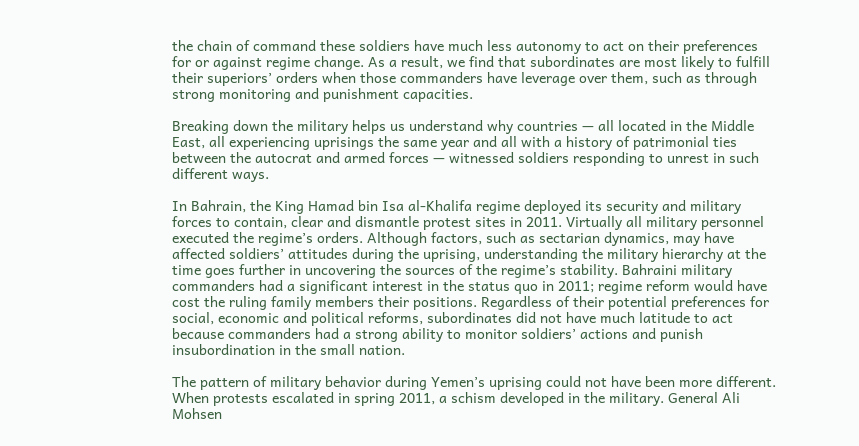the chain of command these soldiers have much less autonomy to act on their preferences for or against regime change. As a result, we find that subordinates are most likely to fulfill their superiors’ orders when those commanders have leverage over them, such as through strong monitoring and punishment capacities.

Breaking down the military helps us understand why countries — all located in the Middle East, all experiencing uprisings the same year and all with a history of patrimonial ties between the autocrat and armed forces — witnessed soldiers responding to unrest in such different ways.

In Bahrain, the King Hamad bin Isa al-Khalifa regime deployed its security and military forces to contain, clear and dismantle protest sites in 2011. Virtually all military personnel executed the regime’s orders. Although factors, such as sectarian dynamics, may have affected soldiers’ attitudes during the uprising, understanding the military hierarchy at the time goes further in uncovering the sources of the regime’s stability. Bahraini military commanders had a significant interest in the status quo in 2011; regime reform would have cost the ruling family members their positions. Regardless of their potential preferences for social, economic and political reforms, subordinates did not have much latitude to act because commanders had a strong ability to monitor soldiers’ actions and punish insubordination in the small nation.

The pattern of military behavior during Yemen’s uprising could not have been more different. When protests escalated in spring 2011, a schism developed in the military. General Ali Mohsen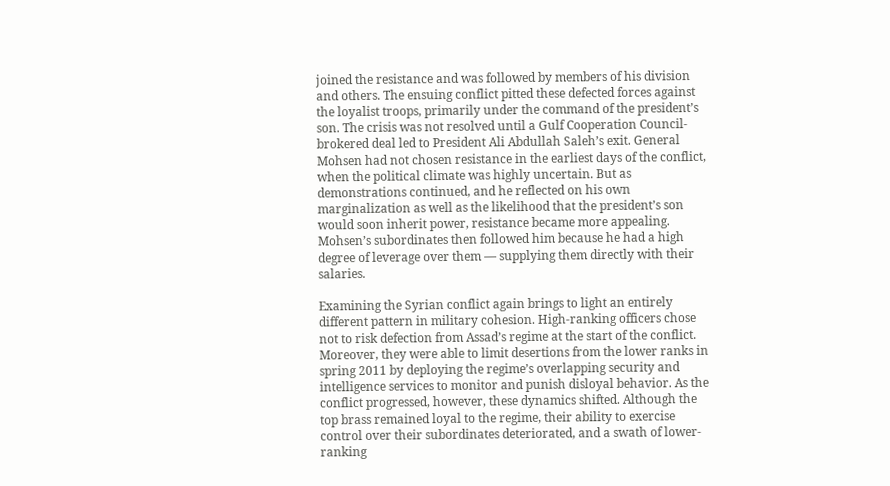joined the resistance and was followed by members of his division and others. The ensuing conflict pitted these defected forces against the loyalist troops, primarily under the command of the president’s son. The crisis was not resolved until a Gulf Cooperation Council-brokered deal led to President Ali Abdullah Saleh’s exit. General Mohsen had not chosen resistance in the earliest days of the conflict, when the political climate was highly uncertain. But as demonstrations continued, and he reflected on his own marginalization as well as the likelihood that the president’s son would soon inherit power, resistance became more appealing. Mohsen’s subordinates then followed him because he had a high degree of leverage over them — supplying them directly with their salaries.

Examining the Syrian conflict again brings to light an entirely different pattern in military cohesion. High-ranking officers chose not to risk defection from Assad’s regime at the start of the conflict. Moreover, they were able to limit desertions from the lower ranks in spring 2011 by deploying the regime’s overlapping security and intelligence services to monitor and punish disloyal behavior. As the conflict progressed, however, these dynamics shifted. Although the top brass remained loyal to the regime, their ability to exercise control over their subordinates deteriorated, and a swath of lower-ranking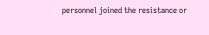personnel joined the resistance or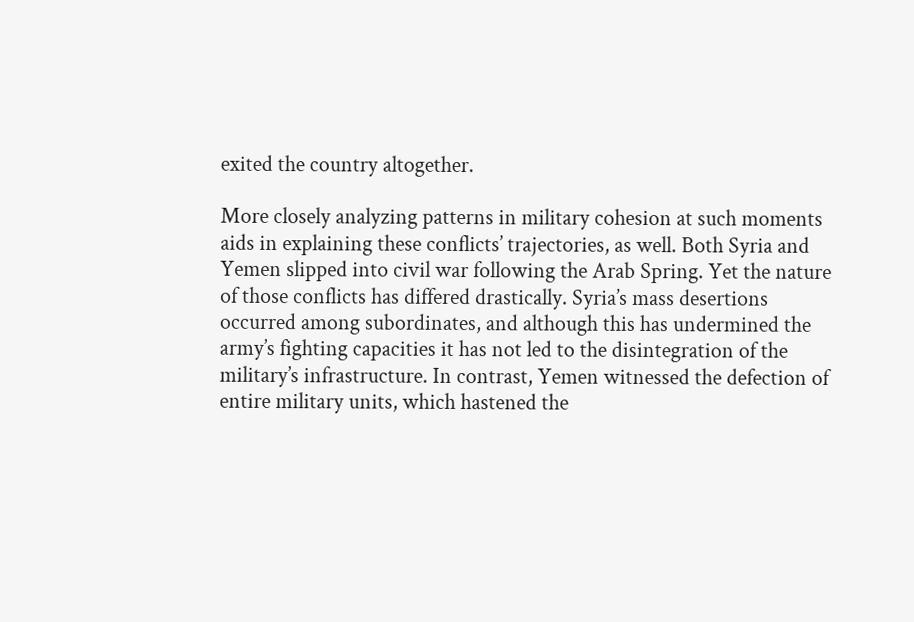exited the country altogether.

More closely analyzing patterns in military cohesion at such moments aids in explaining these conflicts’ trajectories, as well. Both Syria and Yemen slipped into civil war following the Arab Spring. Yet the nature of those conflicts has differed drastically. Syria’s mass desertions occurred among subordinates, and although this has undermined the army’s fighting capacities it has not led to the disintegration of the military’s infrastructure. In contrast, Yemen witnessed the defection of entire military units, which hastened the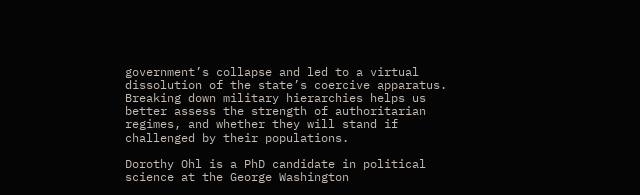government’s collapse and led to a virtual dissolution of the state’s coercive apparatus. Breaking down military hierarchies helps us better assess the strength of authoritarian regimes, and whether they will stand if challenged by their populations.

Dorothy Ohl is a PhD candidate in political science at the George Washington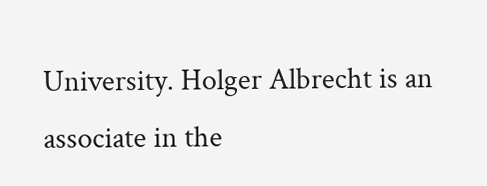University. Holger Albrecht is an associate in the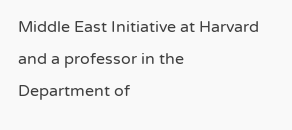Middle East Initiative at Harvard and a professor in the Department of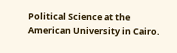Political Science at the American University in Cairo.